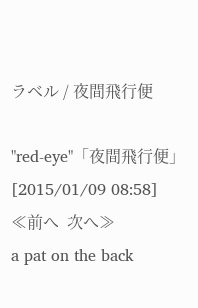ラベル / 夜間飛行便

"red-eye"「夜間飛行便」 [2015/01/09 08:58]
≪前へ  次へ≫
a pat on the back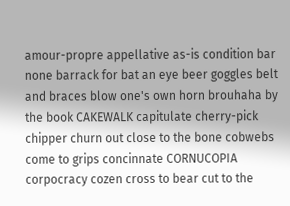amour-propre appellative as-is condition bar none barrack for bat an eye beer goggles belt and braces blow one's own horn brouhaha by the book CAKEWALK capitulate cherry-pick chipper churn out close to the bone cobwebs come to grips concinnate CORNUCOPIA corpocracy cozen cross to bear cut to the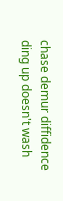chase demur diffidence ding up doesn't wash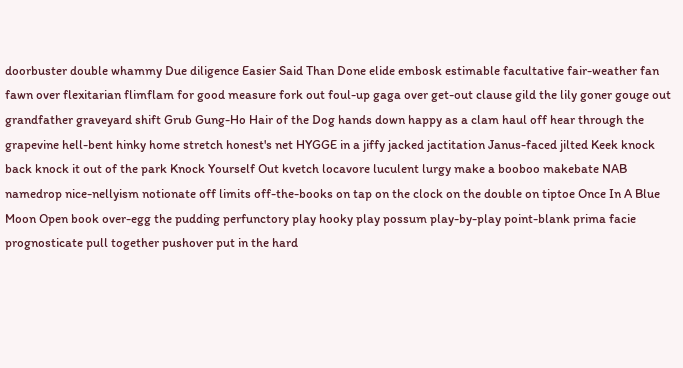doorbuster double whammy Due diligence Easier Said Than Done elide embosk estimable facultative fair-weather fan fawn over flexitarian flimflam for good measure fork out foul-up gaga over get-out clause gild the lily goner gouge out grandfather graveyard shift Grub Gung-Ho Hair of the Dog hands down happy as a clam haul off hear through the grapevine hell-bent hinky home stretch honest's net HYGGE in a jiffy jacked jactitation Janus-faced jilted Keek knock back knock it out of the park Knock Yourself Out kvetch locavore luculent lurgy make a booboo makebate NAB namedrop nice-nellyism notionate off limits off-the-books on tap on the clock on the double on tiptoe Once In A Blue Moon Open book over-egg the pudding perfunctory play hooky play possum play-by-play point-blank prima facie prognosticate pull together pushover put in the hard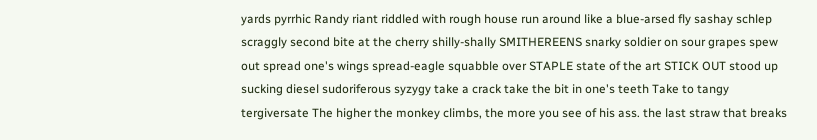yards pyrrhic Randy riant riddled with rough house run around like a blue-arsed fly sashay schlep scraggly second bite at the cherry shilly-shally SMITHEREENS snarky soldier on sour grapes spew out spread one's wings spread-eagle squabble over STAPLE state of the art STICK OUT stood up sucking diesel sudoriferous syzygy take a crack take the bit in one's teeth Take to tangy tergiversate The higher the monkey climbs, the more you see of his ass. the last straw that breaks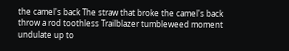the camel's back The straw that broke the camel's back throw a rod toothless Trailblazer tumbleweed moment undulate up to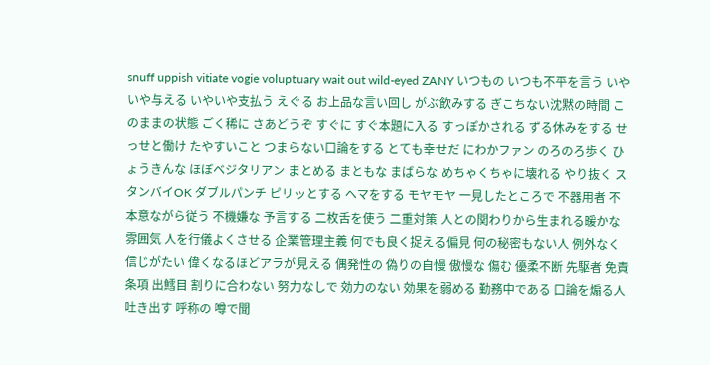snuff uppish vitiate vogie voluptuary wait out wild-eyed ZANY いつもの いつも不平を言う いやいや与える いやいや支払う えぐる お上品な言い回し がぶ飲みする ぎこちない沈黙の時間 このままの状態 ごく稀に さあどうぞ すぐに すぐ本題に入る すっぽかされる ずる休みをする せっせと働け たやすいこと つまらない口論をする とても幸せだ にわかファン のろのろ歩く ひょうきんな ほぼベジタリアン まとめる まともな まばらな めちゃくちゃに壊れる やり抜く スタンバイOK ダブルパンチ ピリッとする ヘマをする モヤモヤ 一見したところで 不器用者 不本意ながら従う 不機嫌な 予言する 二枚舌を使う 二重対策 人との関わりから生まれる暖かな雰囲気 人を行儀よくさせる 企業管理主義 何でも良く捉える偏見 何の秘密もない人 例外なく 信じがたい 偉くなるほどアラが見える 偶発性の 偽りの自慢 傲慢な 傷む 優柔不断 先駆者 免責条項 出鱈目 割りに合わない 努力なしで 効力のない 効果を弱める 勤務中である 口論を煽る人 吐き出す 呼称の 噂で聞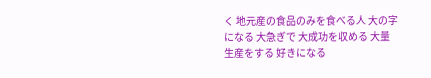く 地元産の食品のみを食べる人 大の字になる 大急ぎで 大成功を収める 大量生産をする 好きになる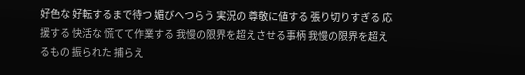好色な 好転するまで待つ 媚びへつらう 実況の 尊敬に値する 張り切りすぎる 応援する 快活な 慌てて作業する 我慢の限界を超えさせる事柄 我慢の限界を超えるもの 振られた 捕らえ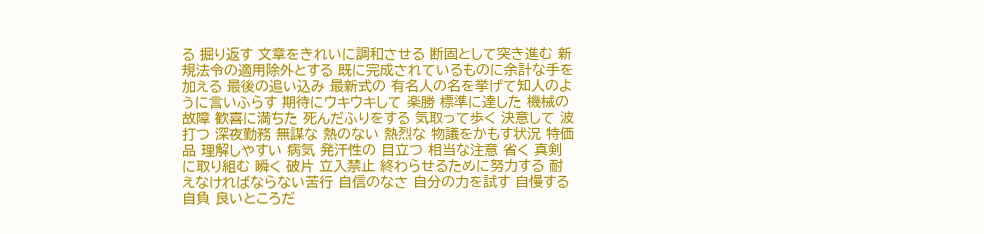る 掘り返す 文章をきれいに調和させる 断固として突き進む 新規法令の適用除外とする 既に完成されているものに余計な手を加える 最後の追い込み 最新式の 有名人の名を挙げて知人のように言いふらす 期待にウキウキして 楽勝 標準に達した 機械の故障 歓喜に満ちた 死んだふりをする 気取って歩く 決意して 波打つ 深夜勤務 無謀な 熱のない 熱烈な 物議をかもす状況 特価品 理解しやすい 病気 発汗性の 目立つ 相当な注意 省く 真剣に取り組む 瞬く 破片 立入禁止 終わらせるために努力する 耐えなければならない苦行 自信のなさ 自分の力を試す 自慢する 自負 良いところだ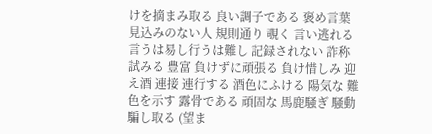けを摘まみ取る 良い調子である 褒め言葉 見込みのない人 規則通り 覗く 言い逃れる 言うは易し行うは難し 記録されない 詐称 試みる 豊富 負けずに頑張る 負け惜しみ 迎え酒 連接 連行する 酒色にふける 陽気な 難色を示す 露骨である 頑固な 馬鹿騒ぎ 騒動 騙し取る (望ま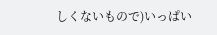しくないもので)いっぱい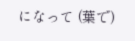になって (葉で)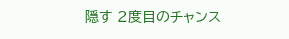隠す 2度目のチャンス